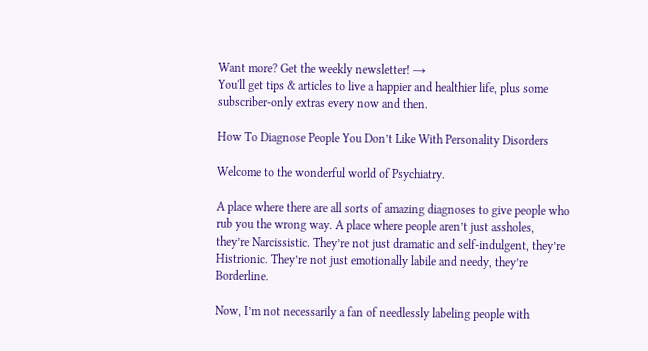Want more? Get the weekly newsletter! →
You'll get tips & articles to live a happier and healthier life, plus some subscriber-only extras every now and then.

How To Diagnose People You Don’t Like With Personality Disorders

Welcome to the wonderful world of Psychiatry.

A place where there are all sorts of amazing diagnoses to give people who rub you the wrong way. A place where people aren’t just assholes, they’re Narcissistic. They’re not just dramatic and self-indulgent, they’re Histrionic. They’re not just emotionally labile and needy, they’re Borderline.

Now, I’m not necessarily a fan of needlessly labeling people with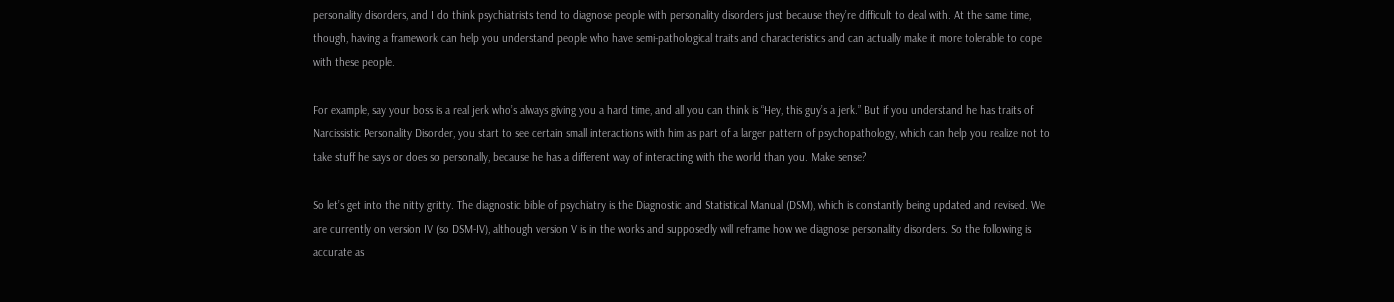personality disorders, and I do think psychiatrists tend to diagnose people with personality disorders just because they’re difficult to deal with. At the same time, though, having a framework can help you understand people who have semi-pathological traits and characteristics and can actually make it more tolerable to cope with these people.

For example, say your boss is a real jerk who’s always giving you a hard time, and all you can think is “Hey, this guy’s a jerk.” But if you understand he has traits of Narcissistic Personality Disorder, you start to see certain small interactions with him as part of a larger pattern of psychopathology, which can help you realize not to take stuff he says or does so personally, because he has a different way of interacting with the world than you. Make sense?

So let’s get into the nitty gritty. The diagnostic bible of psychiatry is the Diagnostic and Statistical Manual (DSM), which is constantly being updated and revised. We are currently on version IV (so DSM-IV), although version V is in the works and supposedly will reframe how we diagnose personality disorders. So the following is accurate as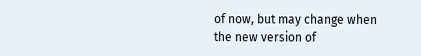of now, but may change when the new version of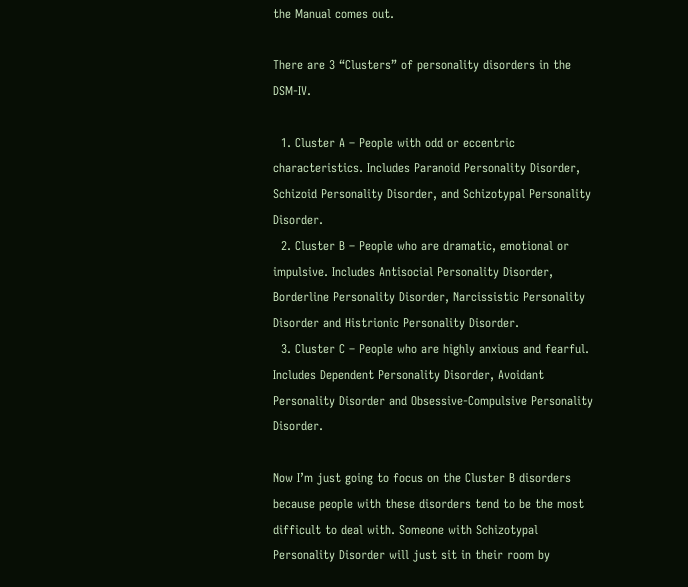the Manual comes out.

There are 3 “Clusters” of personality disorders in the DSM-IV.

  1. Cluster A – People with odd or eccentric characteristics. Includes Paranoid Personality Disorder, Schizoid Personality Disorder, and Schizotypal Personality Disorder.
  2. Cluster B – People who are dramatic, emotional or impulsive. Includes Antisocial Personality Disorder, Borderline Personality Disorder, Narcissistic Personality Disorder and Histrionic Personality Disorder.
  3. Cluster C – People who are highly anxious and fearful. Includes Dependent Personality Disorder, Avoidant Personality Disorder and Obsessive-Compulsive Personality Disorder.

Now I’m just going to focus on the Cluster B disorders because people with these disorders tend to be the most difficult to deal with. Someone with Schizotypal Personality Disorder will just sit in their room by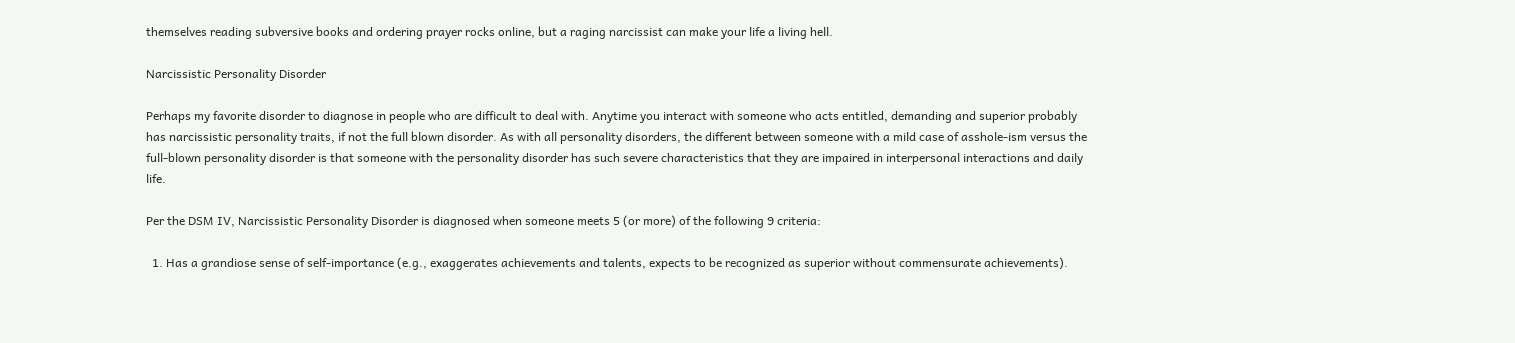themselves reading subversive books and ordering prayer rocks online, but a raging narcissist can make your life a living hell.

Narcissistic Personality Disorder

Perhaps my favorite disorder to diagnose in people who are difficult to deal with. Anytime you interact with someone who acts entitled, demanding and superior probably has narcissistic personality traits, if not the full blown disorder. As with all personality disorders, the different between someone with a mild case of asshole-ism versus the full-blown personality disorder is that someone with the personality disorder has such severe characteristics that they are impaired in interpersonal interactions and daily life.

Per the DSM IV, Narcissistic Personality Disorder is diagnosed when someone meets 5 (or more) of the following 9 criteria:

  1. Has a grandiose sense of self-importance (e.g., exaggerates achievements and talents, expects to be recognized as superior without commensurate achievements).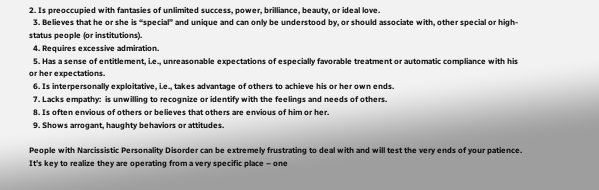2. Is preoccupied with fantasies of unlimited success, power, brilliance, beauty, or ideal love.
  3. Believes that he or she is “special” and unique and can only be understood by, or should associate with, other special or high-status people (or institutions).
  4. Requires excessive admiration.
  5. Has a sense of entitlement, i.e., unreasonable expectations of especially favorable treatment or automatic compliance with his or her expectations.
  6. Is interpersonally exploitative, i.e., takes advantage of others to achieve his or her own ends.
  7. Lacks empathy:  is unwilling to recognize or identify with the feelings and needs of others.
  8. Is often envious of others or believes that others are envious of him or her.
  9. Shows arrogant, haughty behaviors or attitudes.

People with Narcissistic Personality Disorder can be extremely frustrating to deal with and will test the very ends of your patience. It’s key to realize they are operating from a very specific place – one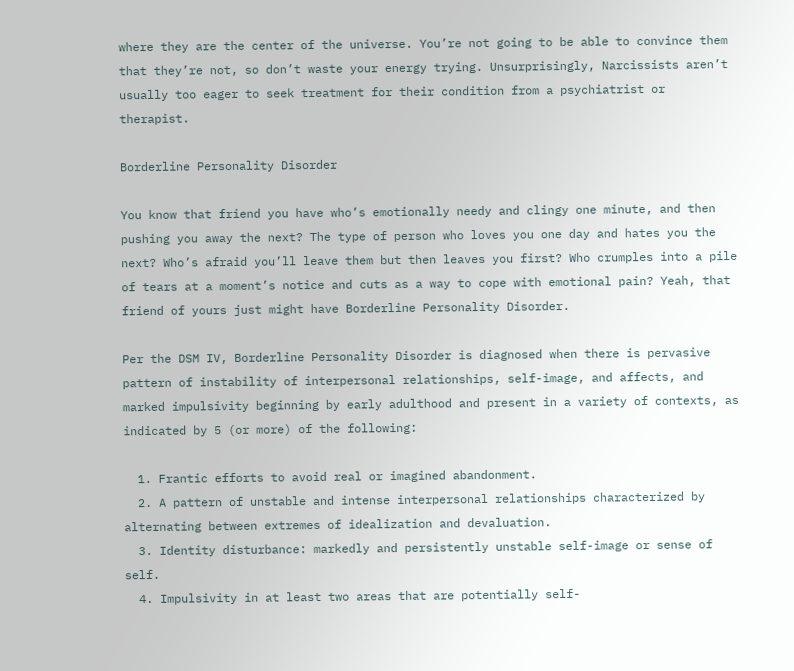where they are the center of the universe. You’re not going to be able to convince them that they’re not, so don’t waste your energy trying. Unsurprisingly, Narcissists aren’t usually too eager to seek treatment for their condition from a psychiatrist or therapist.

Borderline Personality Disorder

You know that friend you have who’s emotionally needy and clingy one minute, and then pushing you away the next? The type of person who loves you one day and hates you the next? Who’s afraid you’ll leave them but then leaves you first? Who crumples into a pile of tears at a moment’s notice and cuts as a way to cope with emotional pain? Yeah, that friend of yours just might have Borderline Personality Disorder.

Per the DSM IV, Borderline Personality Disorder is diagnosed when there is pervasive pattern of instability of interpersonal relationships, self-image, and affects, and marked impulsivity beginning by early adulthood and present in a variety of contexts, as indicated by 5 (or more) of the following:

  1. Frantic efforts to avoid real or imagined abandonment.
  2. A pattern of unstable and intense interpersonal relationships characterized by alternating between extremes of idealization and devaluation.
  3. Identity disturbance: markedly and persistently unstable self-image or sense of self.
  4. Impulsivity in at least two areas that are potentially self-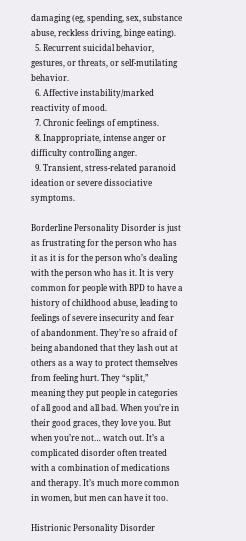damaging (eg, spending, sex, substance abuse, reckless driving, binge eating).
  5. Recurrent suicidal behavior, gestures, or threats, or self-mutilating behavior.
  6. Affective instability/marked reactivity of mood.
  7. Chronic feelings of emptiness.
  8. Inappropriate, intense anger or difficulty controlling anger.
  9. Transient, stress-related paranoid ideation or severe dissociative symptoms.

Borderline Personality Disorder is just as frustrating for the person who has it as it is for the person who’s dealing with the person who has it. It is very common for people with BPD to have a history of childhood abuse, leading to feelings of severe insecurity and fear of abandonment. They’re so afraid of being abandoned that they lash out at others as a way to protect themselves from feeling hurt. They “split,” meaning they put people in categories of all good and all bad. When you’re in their good graces, they love you. But when you’re not… watch out. It’s a complicated disorder often treated with a combination of medications and therapy. It’s much more common in women, but men can have it too.

Histrionic Personality Disorder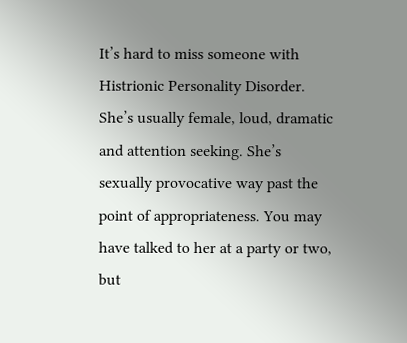It’s hard to miss someone with Histrionic Personality Disorder. She’s usually female, loud, dramatic and attention seeking. She’s sexually provocative way past the point of appropriateness. You may have talked to her at a party or two, but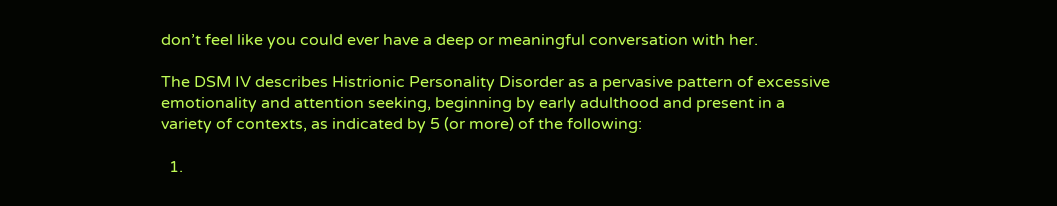don’t feel like you could ever have a deep or meaningful conversation with her.

The DSM IV describes Histrionic Personality Disorder as a pervasive pattern of excessive emotionality and attention seeking, beginning by early adulthood and present in a variety of contexts, as indicated by 5 (or more) of the following:

  1.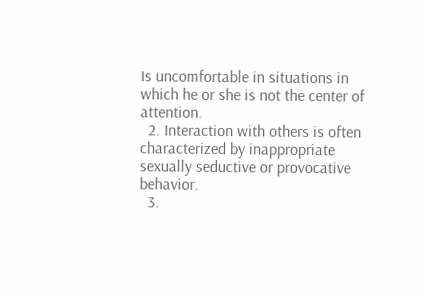Is uncomfortable in situations in which he or she is not the center of attention.
  2. Interaction with others is often characterized by inappropriate sexually seductive or provocative behavior.
  3.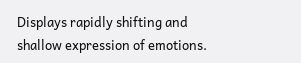Displays rapidly shifting and shallow expression of emotions.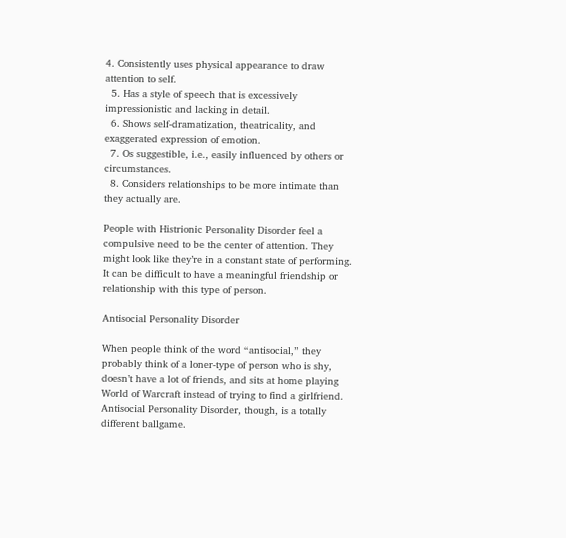4. Consistently uses physical appearance to draw attention to self.
  5. Has a style of speech that is excessively impressionistic and lacking in detail.
  6. Shows self-dramatization, theatricality, and exaggerated expression of emotion.
  7. Os suggestible, i.e., easily influenced by others or circumstances.
  8. Considers relationships to be more intimate than they actually are.

People with Histrionic Personality Disorder feel a compulsive need to be the center of attention. They might look like they’re in a constant state of performing. It can be difficult to have a meaningful friendship or relationship with this type of person.

Antisocial Personality Disorder

When people think of the word “antisocial,” they probably think of a loner-type of person who is shy, doesn’t have a lot of friends, and sits at home playing World of Warcraft instead of trying to find a girlfriend. Antisocial Personality Disorder, though, is a totally different ballgame.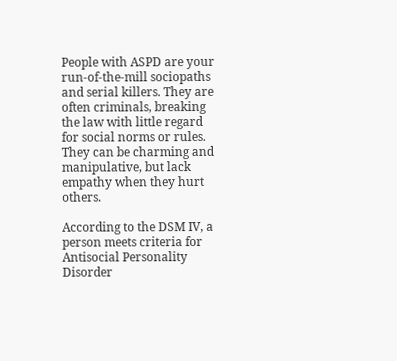People with ASPD are your run-of-the-mill sociopaths and serial killers. They are often criminals, breaking the law with little regard for social norms or rules. They can be charming and manipulative, but lack empathy when they hurt others.

According to the DSM IV, a person meets criteria for Antisocial Personality Disorder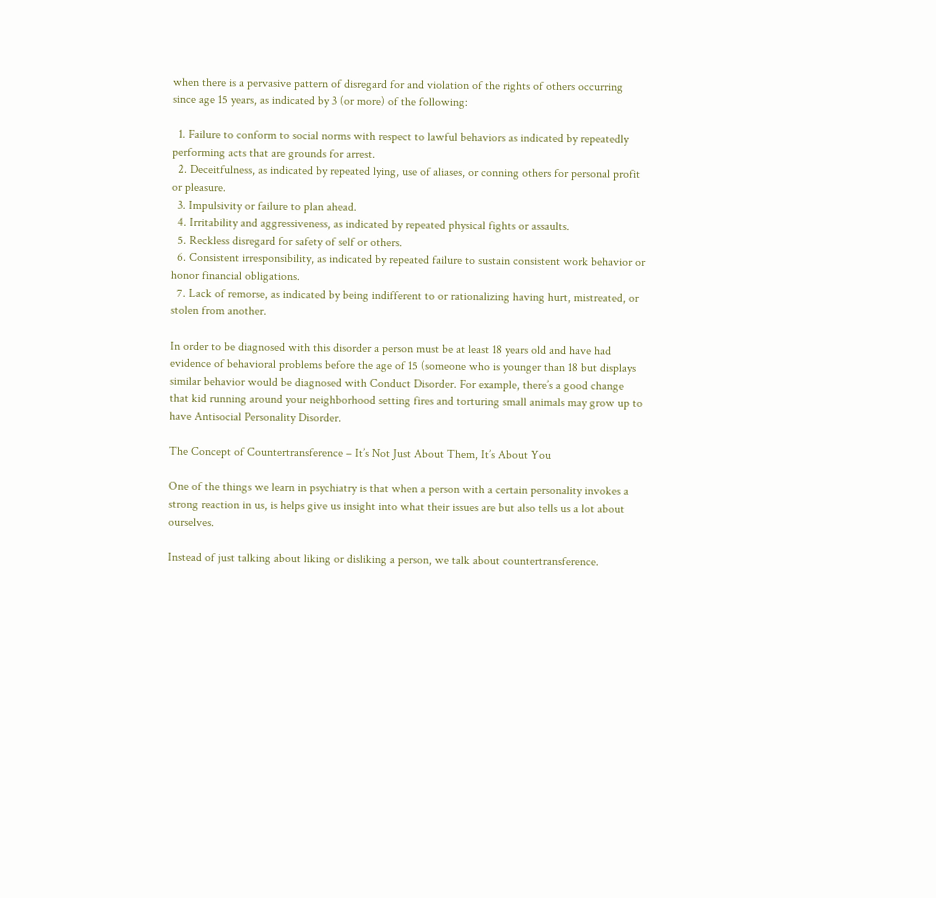when there is a pervasive pattern of disregard for and violation of the rights of others occurring since age 15 years, as indicated by 3 (or more) of the following:

  1. Failure to conform to social norms with respect to lawful behaviors as indicated by repeatedly performing acts that are grounds for arrest.
  2. Deceitfulness, as indicated by repeated lying, use of aliases, or conning others for personal profit or pleasure.
  3. Impulsivity or failure to plan ahead.
  4. Irritability and aggressiveness, as indicated by repeated physical fights or assaults.
  5. Reckless disregard for safety of self or others.
  6. Consistent irresponsibility, as indicated by repeated failure to sustain consistent work behavior or honor financial obligations.
  7. Lack of remorse, as indicated by being indifferent to or rationalizing having hurt, mistreated, or stolen from another.

In order to be diagnosed with this disorder a person must be at least 18 years old and have had evidence of behavioral problems before the age of 15 (someone who is younger than 18 but displays similar behavior would be diagnosed with Conduct Disorder. For example, there’s a good change that kid running around your neighborhood setting fires and torturing small animals may grow up to have Antisocial Personality Disorder.

The Concept of Countertransference – It’s Not Just About Them, It’s About You

One of the things we learn in psychiatry is that when a person with a certain personality invokes a strong reaction in us, is helps give us insight into what their issues are but also tells us a lot about ourselves.

Instead of just talking about liking or disliking a person, we talk about countertransference.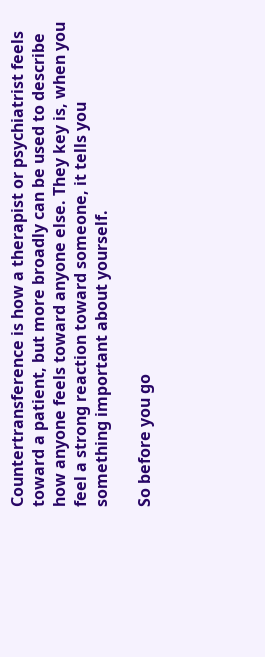Countertransference is how a therapist or psychiatrist feels toward a patient, but more broadly can be used to describe how anyone feels toward anyone else. They key is, when you feel a strong reaction toward someone, it tells you something important about yourself.

So before you go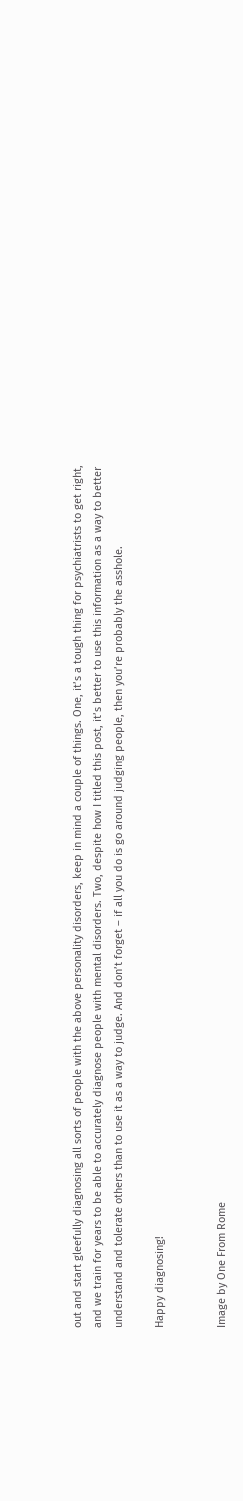out and start gleefully diagnosing all sorts of people with the above personality disorders, keep in mind a couple of things. One, it’s a tough thing for psychiatrists to get right, and we train for years to be able to accurately diagnose people with mental disorders. Two, despite how I titled this post, it’s better to use this information as a way to better understand and tolerate others than to use it as a way to judge. And don’t forget – if all you do is go around judging people, then you’re probably the asshole.

Happy diagnosing!


Image by One From Rome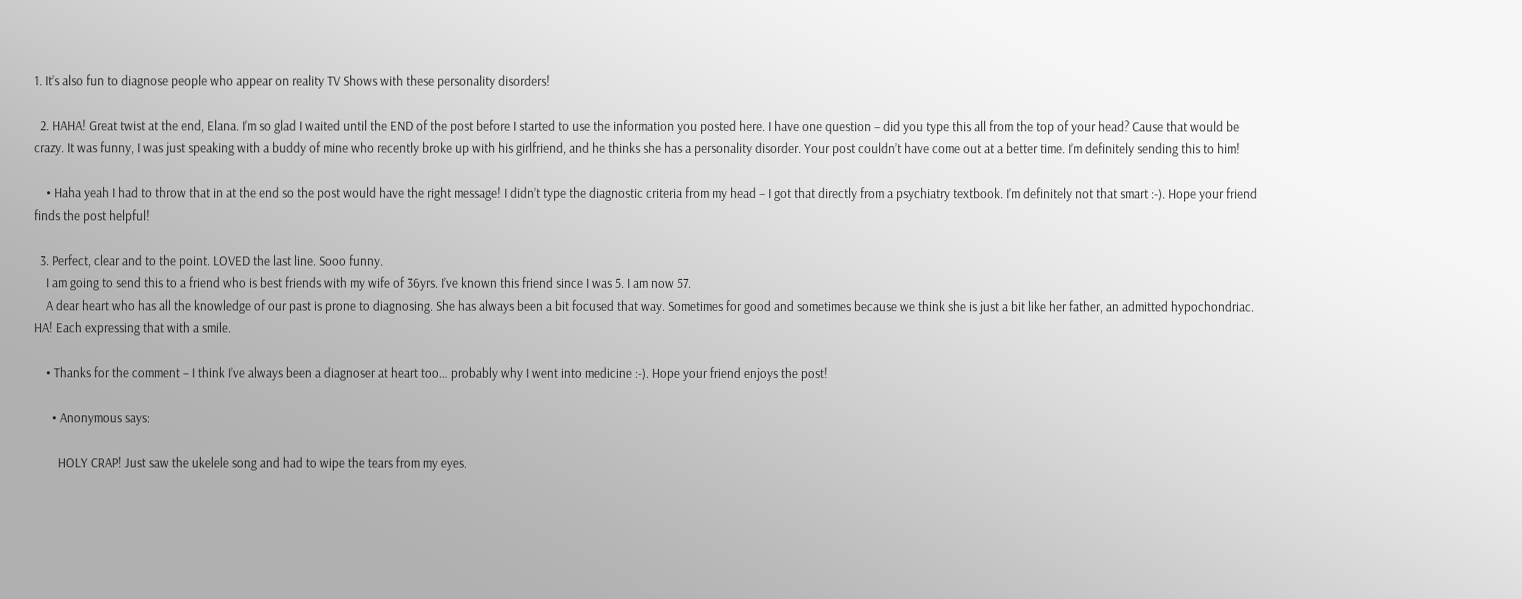1. It’s also fun to diagnose people who appear on reality TV Shows with these personality disorders!

  2. HAHA! Great twist at the end, Elana. I’m so glad I waited until the END of the post before I started to use the information you posted here. I have one question – did you type this all from the top of your head? Cause that would be crazy. It was funny, I was just speaking with a buddy of mine who recently broke up with his girlfriend, and he thinks she has a personality disorder. Your post couldn’t have come out at a better time. I’m definitely sending this to him!

    • Haha yeah I had to throw that in at the end so the post would have the right message! I didn’t type the diagnostic criteria from my head – I got that directly from a psychiatry textbook. I’m definitely not that smart :-). Hope your friend finds the post helpful!

  3. Perfect, clear and to the point. LOVED the last line. Sooo funny.
    I am going to send this to a friend who is best friends with my wife of 36yrs. I’ve known this friend since I was 5. I am now 57.
    A dear heart who has all the knowledge of our past is prone to diagnosing. She has always been a bit focused that way. Sometimes for good and sometimes because we think she is just a bit like her father, an admitted hypochondriac. HA! Each expressing that with a smile.

    • Thanks for the comment – I think I’ve always been a diagnoser at heart too… probably why I went into medicine :-). Hope your friend enjoys the post!

      • Anonymous says:

        HOLY CRAP! Just saw the ukelele song and had to wipe the tears from my eyes.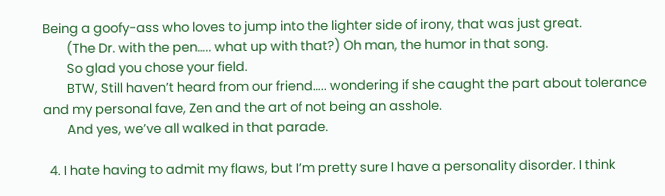Being a goofy-ass who loves to jump into the lighter side of irony, that was just great.
        (The Dr. with the pen….. what up with that?) Oh man, the humor in that song.
        So glad you chose your field.
        BTW, Still haven’t heard from our friend….. wondering if she caught the part about tolerance and my personal fave, Zen and the art of not being an asshole.
        And yes, we’ve all walked in that parade.

  4. I hate having to admit my flaws, but I’m pretty sure I have a personality disorder. I think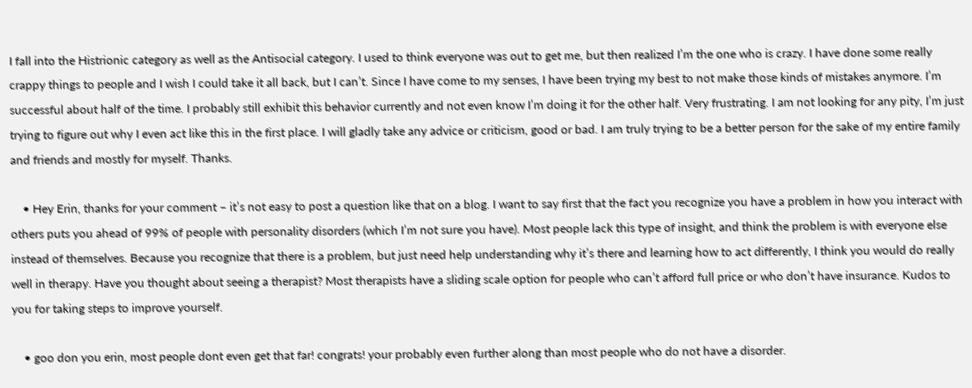I fall into the Histrionic category as well as the Antisocial category. I used to think everyone was out to get me, but then realized I’m the one who is crazy. I have done some really crappy things to people and I wish I could take it all back, but I can’t. Since I have come to my senses, I have been trying my best to not make those kinds of mistakes anymore. I’m successful about half of the time. I probably still exhibit this behavior currently and not even know I’m doing it for the other half. Very frustrating. I am not looking for any pity, I’m just trying to figure out why I even act like this in the first place. I will gladly take any advice or criticism, good or bad. I am truly trying to be a better person for the sake of my entire family and friends and mostly for myself. Thanks.

    • Hey Erin, thanks for your comment – it’s not easy to post a question like that on a blog. I want to say first that the fact you recognize you have a problem in how you interact with others puts you ahead of 99% of people with personality disorders (which I’m not sure you have). Most people lack this type of insight, and think the problem is with everyone else instead of themselves. Because you recognize that there is a problem, but just need help understanding why it’s there and learning how to act differently, I think you would do really well in therapy. Have you thought about seeing a therapist? Most therapists have a sliding scale option for people who can’t afford full price or who don’t have insurance. Kudos to you for taking steps to improve yourself.

    • goo don you erin, most people dont even get that far! congrats! your probably even further along than most people who do not have a disorder.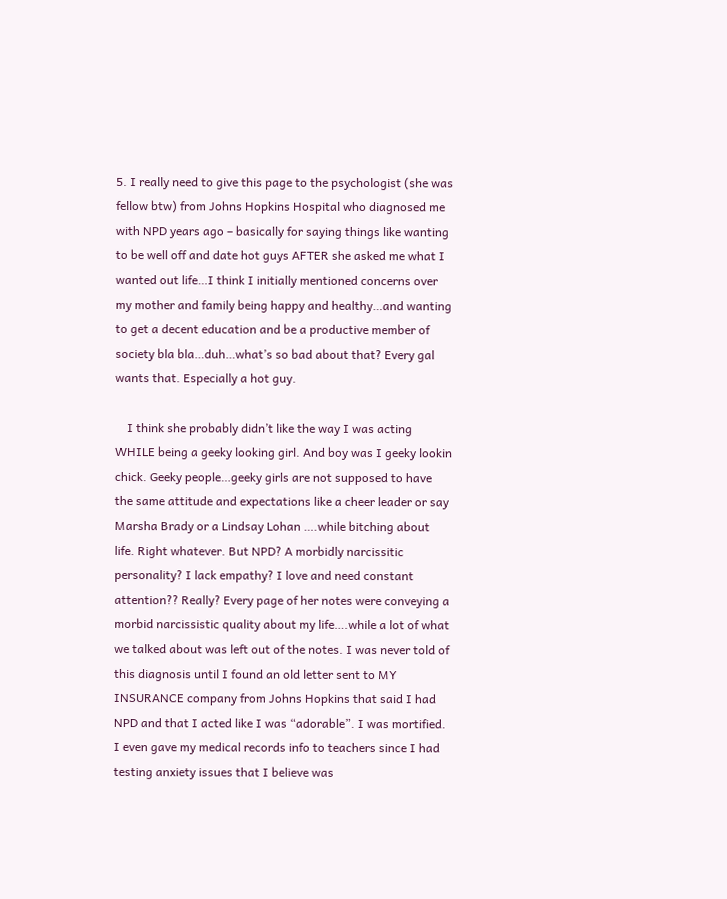5. I really need to give this page to the psychologist (she was fellow btw) from Johns Hopkins Hospital who diagnosed me with NPD years ago – basically for saying things like wanting to be well off and date hot guys AFTER she asked me what I wanted out life…I think I initially mentioned concerns over my mother and family being happy and healthy…and wanting to get a decent education and be a productive member of society bla bla…duh…what’s so bad about that? Every gal wants that. Especially a hot guy.

    I think she probably didn’t like the way I was acting WHILE being a geeky looking girl. And boy was I geeky lookin chick. Geeky people…geeky girls are not supposed to have the same attitude and expectations like a cheer leader or say Marsha Brady or a Lindsay Lohan ….while bitching about life. Right whatever. But NPD? A morbidly narcissitic personality? I lack empathy? I love and need constant attention?? Really? Every page of her notes were conveying a morbid narcissistic quality about my life….while a lot of what we talked about was left out of the notes. I was never told of this diagnosis until I found an old letter sent to MY INSURANCE company from Johns Hopkins that said I had NPD and that I acted like I was “adorable”. I was mortified. I even gave my medical records info to teachers since I had testing anxiety issues that I believe was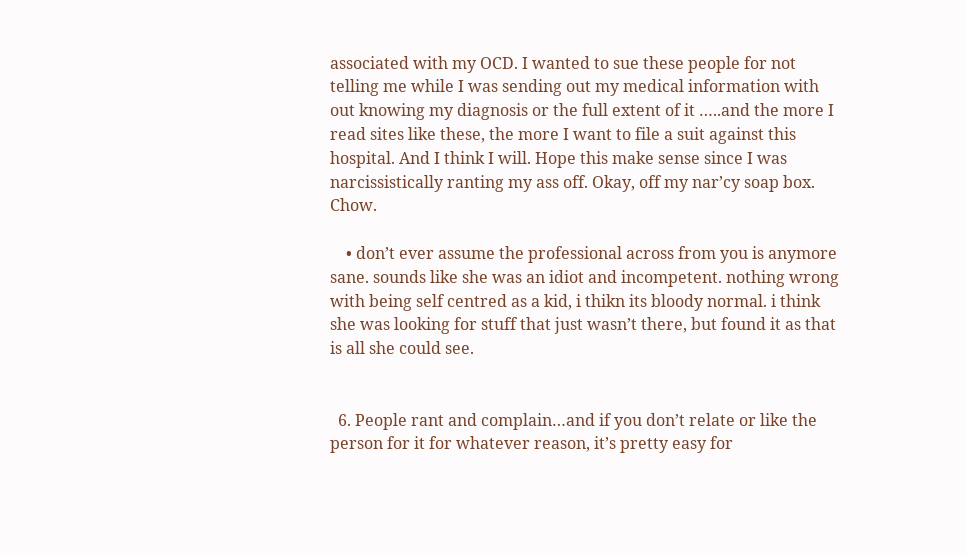associated with my OCD. I wanted to sue these people for not telling me while I was sending out my medical information with out knowing my diagnosis or the full extent of it …..and the more I read sites like these, the more I want to file a suit against this hospital. And I think I will. Hope this make sense since I was narcissistically ranting my ass off. Okay, off my nar’cy soap box. Chow.

    • don’t ever assume the professional across from you is anymore sane. sounds like she was an idiot and incompetent. nothing wrong with being self centred as a kid, i thikn its bloody normal. i think she was looking for stuff that just wasn’t there, but found it as that is all she could see.


  6. People rant and complain…and if you don’t relate or like the person for it for whatever reason, it’s pretty easy for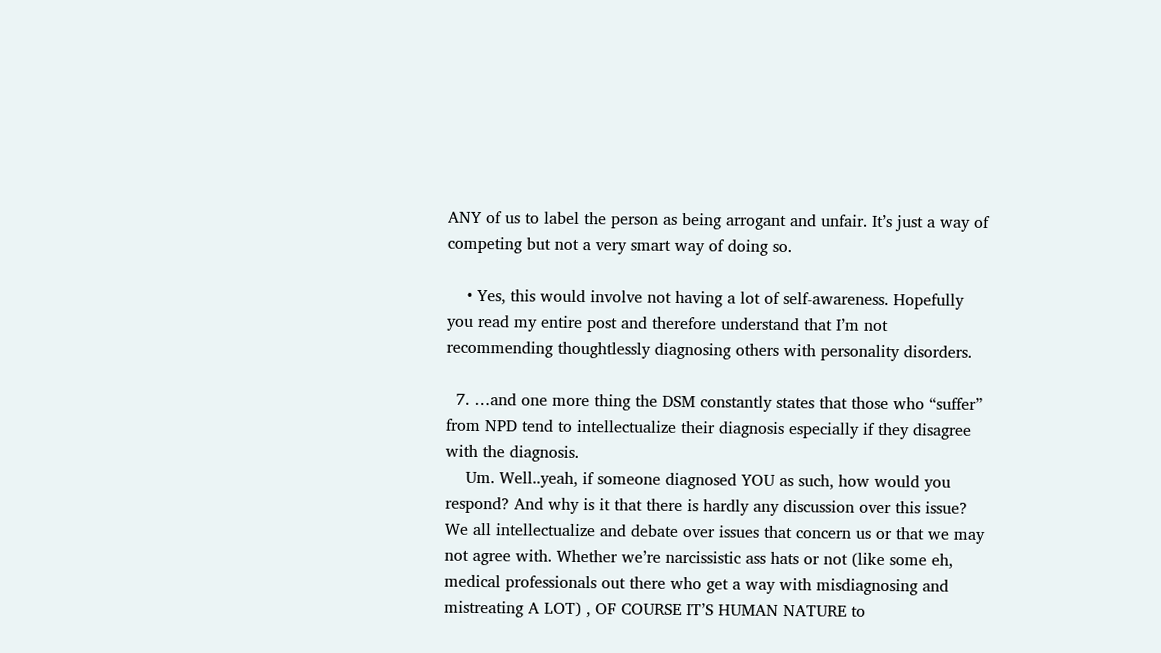ANY of us to label the person as being arrogant and unfair. It’s just a way of competing but not a very smart way of doing so.

    • Yes, this would involve not having a lot of self-awareness. Hopefully you read my entire post and therefore understand that I’m not recommending thoughtlessly diagnosing others with personality disorders.

  7. …and one more thing the DSM constantly states that those who “suffer” from NPD tend to intellectualize their diagnosis especially if they disagree with the diagnosis.
    Um. Well..yeah, if someone diagnosed YOU as such, how would you respond? And why is it that there is hardly any discussion over this issue? We all intellectualize and debate over issues that concern us or that we may not agree with. Whether we’re narcissistic ass hats or not (like some eh, medical professionals out there who get a way with misdiagnosing and mistreating A LOT) , OF COURSE IT’S HUMAN NATURE to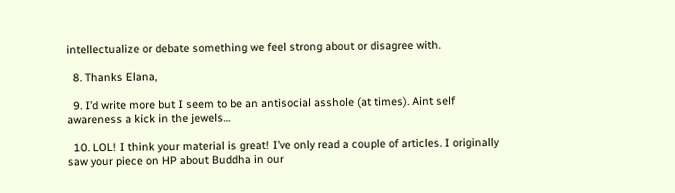intellectualize or debate something we feel strong about or disagree with.

  8. Thanks Elana,

  9. I’d write more but I seem to be an antisocial asshole (at times). Aint self awareness a kick in the jewels…

  10. LOL! I think your material is great! I’ve only read a couple of articles. I originally saw your piece on HP about Buddha in our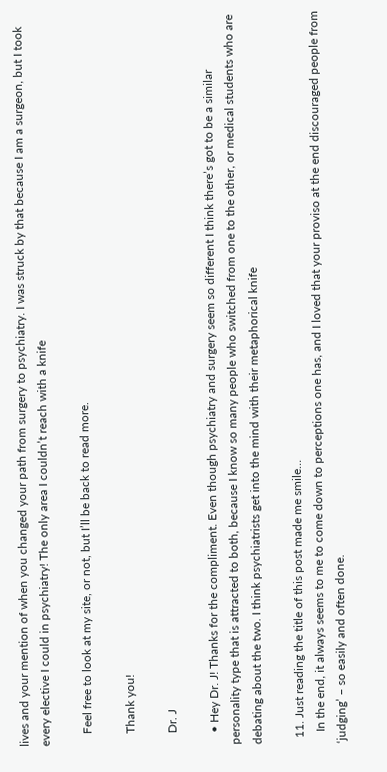lives and your mention of when you changed your path from surgery to psychiatry. I was struck by that because I am a surgeon, but I took every elective I could in psychiatry! The only area I couldn’t reach with a knife

    Feel free to look at my site, or not, but I’ll be back to read more.

    Thank you!

    Dr. J

    • Hey Dr. J! Thanks for the compliment. Even though psychiatry and surgery seem so different I think there’s got to be a similar personality type that is attracted to both, because I know so many people who switched from one to the other, or medical students who are debating about the two. I think psychiatrists get into the mind with their metaphorical knife

  11. Just reading the title of this post made me smile…
    In the end, it always seems to me to come down to perceptions one has, and I loved that your proviso at the end discouraged people from ‘judging’ – so easily and often done.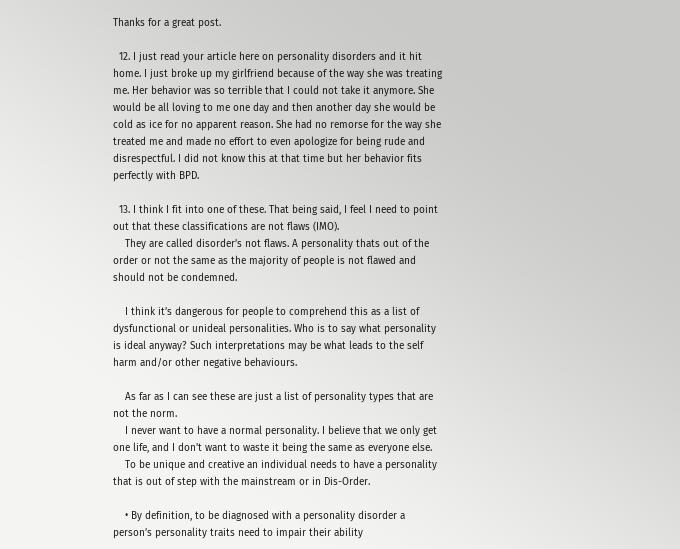Thanks for a great post.

  12. I just read your article here on personality disorders and it hit home. I just broke up my girlfriend because of the way she was treating me. Her behavior was so terrible that I could not take it anymore. She would be all loving to me one day and then another day she would be cold as ice for no apparent reason. She had no remorse for the way she treated me and made no effort to even apologize for being rude and disrespectful. I did not know this at that time but her behavior fits perfectly with BPD.

  13. I think I fit into one of these. That being said, I feel I need to point out that these classifications are not flaws (IMO).
    They are called disorder’s not flaws. A personality thats out of the order or not the same as the majority of people is not flawed and should not be condemned.

    I think it’s dangerous for people to comprehend this as a list of dysfunctional or unideal personalities. Who is to say what personality is ideal anyway? Such interpretations may be what leads to the self harm and/or other negative behaviours.

    As far as I can see these are just a list of personality types that are not the norm.
    I never want to have a normal personality. I believe that we only get one life, and I don’t want to waste it being the same as everyone else.
    To be unique and creative an individual needs to have a personality that is out of step with the mainstream or in Dis-Order.

    • By definition, to be diagnosed with a personality disorder a person’s personality traits need to impair their ability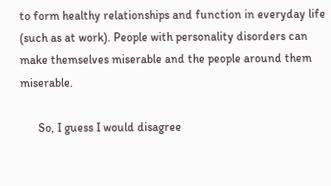to form healthy relationships and function in everyday life (such as at work). People with personality disorders can make themselves miserable and the people around them miserable.

      So, I guess I would disagree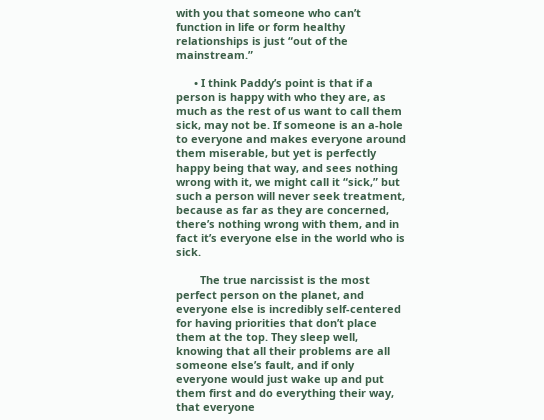with you that someone who can’t function in life or form healthy relationships is just “out of the mainstream.”

      • I think Paddy’s point is that if a person is happy with who they are, as much as the rest of us want to call them sick, may not be. If someone is an a-hole to everyone and makes everyone around them miserable, but yet is perfectly happy being that way, and sees nothing wrong with it, we might call it “sick,” but such a person will never seek treatment, because as far as they are concerned, there’s nothing wrong with them, and in fact it’s everyone else in the world who is sick.

        The true narcissist is the most perfect person on the planet, and everyone else is incredibly self-centered for having priorities that don’t place them at the top. They sleep well, knowing that all their problems are all someone else’s fault, and if only everyone would just wake up and put them first and do everything their way, that everyone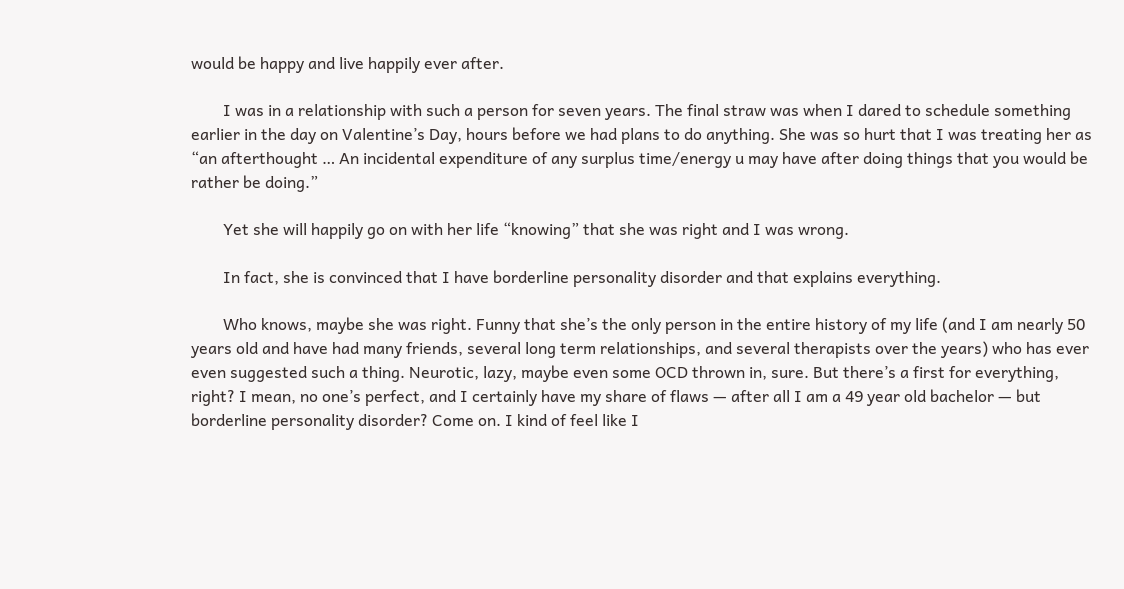would be happy and live happily ever after.

        I was in a relationship with such a person for seven years. The final straw was when I dared to schedule something earlier in the day on Valentine’s Day, hours before we had plans to do anything. She was so hurt that I was treating her as “an afterthought … An incidental expenditure of any surplus time/energy u may have after doing things that you would be rather be doing.”

        Yet she will happily go on with her life “knowing” that she was right and I was wrong.

        In fact, she is convinced that I have borderline personality disorder and that explains everything.

        Who knows, maybe she was right. Funny that she’s the only person in the entire history of my life (and I am nearly 50 years old and have had many friends, several long term relationships, and several therapists over the years) who has ever even suggested such a thing. Neurotic, lazy, maybe even some OCD thrown in, sure. But there’s a first for everything, right? I mean, no one’s perfect, and I certainly have my share of flaws — after all I am a 49 year old bachelor — but borderline personality disorder? Come on. I kind of feel like I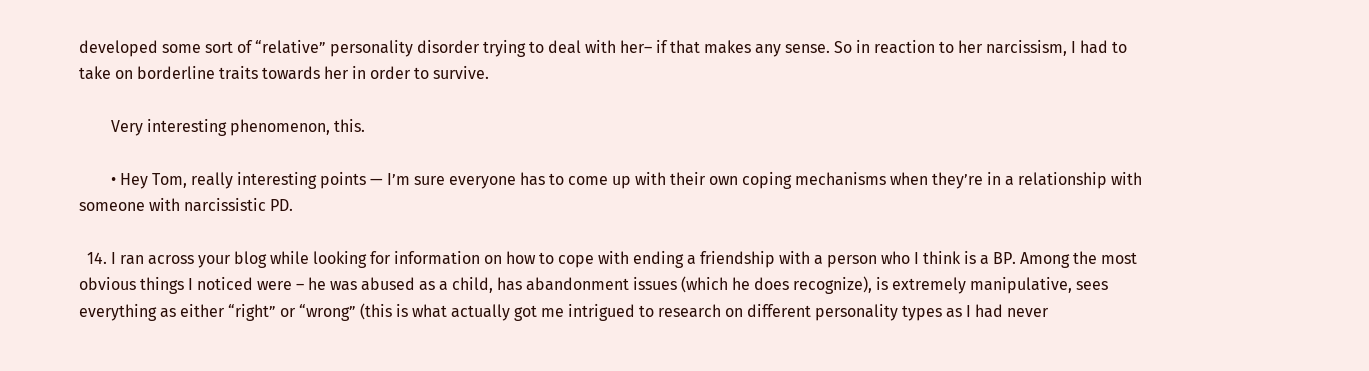developed some sort of “relative” personality disorder trying to deal with her– if that makes any sense. So in reaction to her narcissism, I had to take on borderline traits towards her in order to survive.

        Very interesting phenomenon, this.

        • Hey Tom, really interesting points — I’m sure everyone has to come up with their own coping mechanisms when they’re in a relationship with someone with narcissistic PD.

  14. I ran across your blog while looking for information on how to cope with ending a friendship with a person who I think is a BP. Among the most obvious things I noticed were – he was abused as a child, has abandonment issues (which he does recognize), is extremely manipulative, sees everything as either “right” or “wrong” (this is what actually got me intrigued to research on different personality types as I had never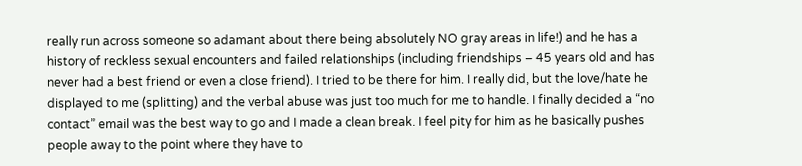really run across someone so adamant about there being absolutely NO gray areas in life!) and he has a history of reckless sexual encounters and failed relationships (including friendships – 45 years old and has never had a best friend or even a close friend). I tried to be there for him. I really did, but the love/hate he displayed to me (splitting) and the verbal abuse was just too much for me to handle. I finally decided a “no contact” email was the best way to go and I made a clean break. I feel pity for him as he basically pushes people away to the point where they have to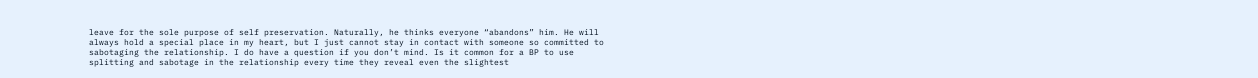leave for the sole purpose of self preservation. Naturally, he thinks everyone “abandons” him. He will always hold a special place in my heart, but I just cannot stay in contact with someone so committed to sabotaging the relationship. I do have a question if you don’t mind. Is it common for a BP to use splitting and sabotage in the relationship every time they reveal even the slightest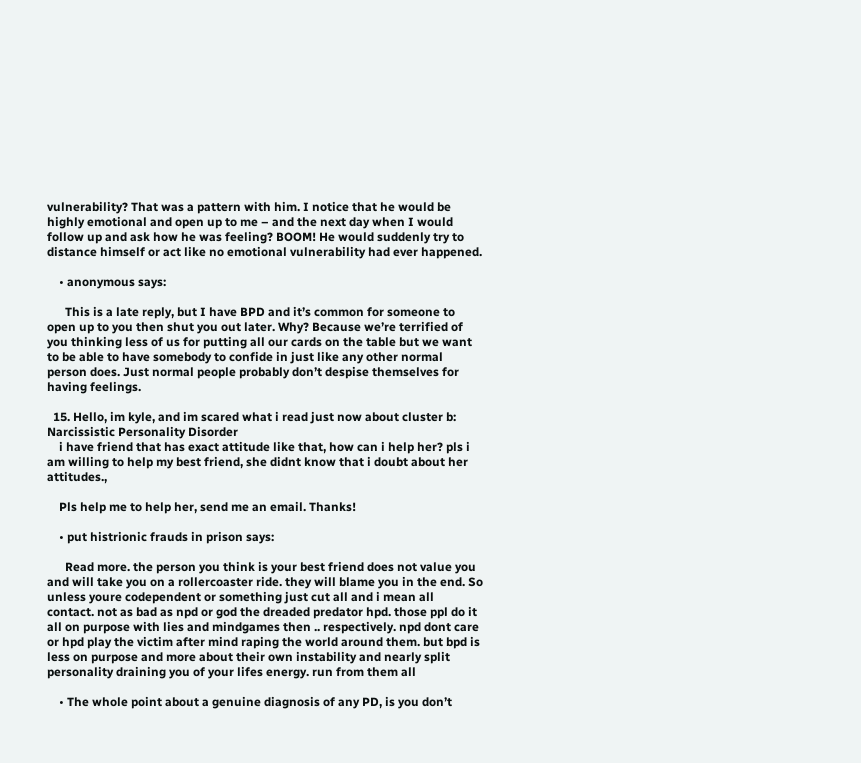vulnerability? That was a pattern with him. I notice that he would be highly emotional and open up to me – and the next day when I would follow up and ask how he was feeling? BOOM! He would suddenly try to distance himself or act like no emotional vulnerability had ever happened.

    • anonymous says:

      This is a late reply, but I have BPD and it’s common for someone to open up to you then shut you out later. Why? Because we’re terrified of you thinking less of us for putting all our cards on the table but we want to be able to have somebody to confide in just like any other normal person does. Just normal people probably don’t despise themselves for having feelings.

  15. Hello, im kyle, and im scared what i read just now about cluster b: Narcissistic Personality Disorder
    i have friend that has exact attitude like that, how can i help her? pls i am willing to help my best friend, she didnt know that i doubt about her attitudes.,

    Pls help me to help her, send me an email. Thanks!

    • put histrionic frauds in prison says:

      Read more. the person you think is your best friend does not value you and will take you on a rollercoaster ride. they will blame you in the end. So unless youre codependent or something just cut all and i mean all contact. not as bad as npd or god the dreaded predator hpd. those ppl do it all on purpose with lies and mindgames then .. respectively. npd dont care or hpd play the victim after mind raping the world around them. but bpd is less on purpose and more about their own instability and nearly split personality draining you of your lifes energy. run from them all

    • The whole point about a genuine diagnosis of any PD, is you don’t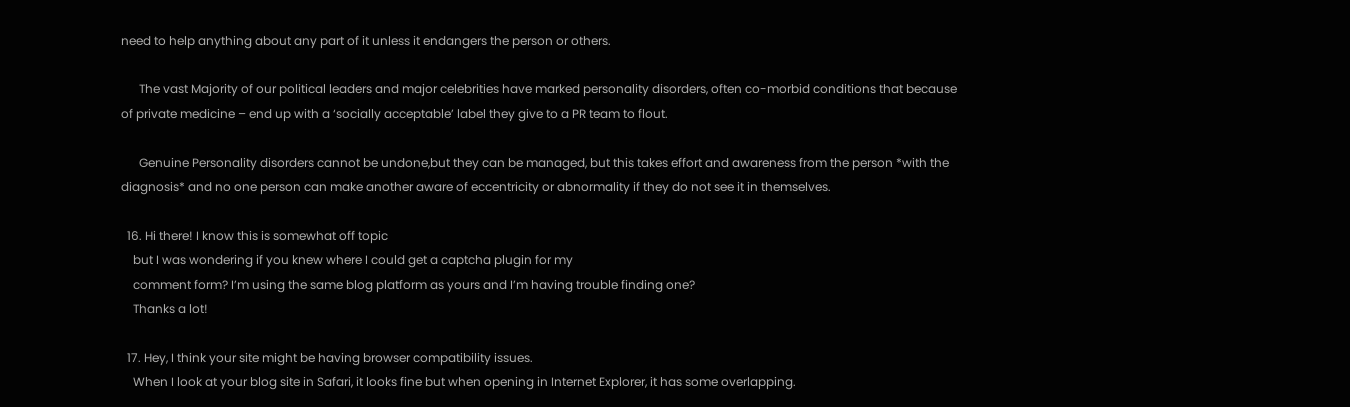need to help anything about any part of it unless it endangers the person or others.

      The vast Majority of our political leaders and major celebrities have marked personality disorders, often co-morbid conditions that because of private medicine – end up with a ‘socially acceptable’ label they give to a PR team to flout.

      Genuine Personality disorders cannot be undone,but they can be managed, but this takes effort and awareness from the person *with the diagnosis* and no one person can make another aware of eccentricity or abnormality if they do not see it in themselves.

  16. Hi there! I know this is somewhat off topic
    but I was wondering if you knew where I could get a captcha plugin for my
    comment form? I’m using the same blog platform as yours and I’m having trouble finding one?
    Thanks a lot!

  17. Hey, I think your site might be having browser compatibility issues.
    When I look at your blog site in Safari, it looks fine but when opening in Internet Explorer, it has some overlapping.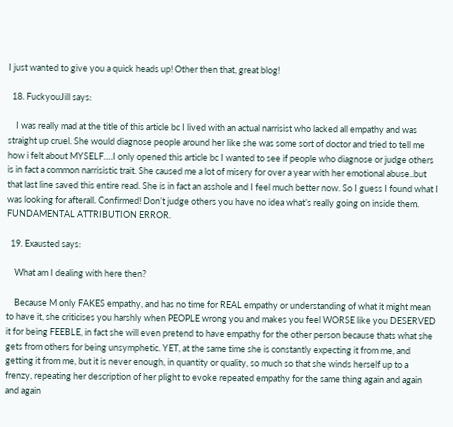I just wanted to give you a quick heads up! Other then that, great blog!

  18. FuckyouJill says:

    I was really mad at the title of this article bc I lived with an actual narrisist who lacked all empathy and was straight up cruel. She would diagnose people around her like she was some sort of doctor and tried to tell me how i felt about MYSELF….I only opened this article bc I wanted to see if people who diagnose or judge others is in fact a common narrisistic trait. She caused me a lot of misery for over a year with her emotional abuse..but that last line saved this entire read. She is in fact an asshole and I feel much better now. So I guess I found what I was looking for afterall. Confirmed! Don’t judge others you have no idea what’s really going on inside them. FUNDAMENTAL ATTRIBUTION ERROR.

  19. Exausted says:

    What am I dealing with here then?

    Because M only FAKES empathy, and has no time for REAL empathy or understanding of what it might mean to have it, she criticises you harshly when PEOPLE wrong you and makes you feel WORSE like you DESERVED it for being FEEBLE, in fact she will even pretend to have empathy for the other person because thats what she gets from others for being unsymphetic. YET, at the same time she is constantly expecting it from me, and getting it from me, but it is never enough, in quantity or quality, so much so that she winds herself up to a frenzy, repeating her description of her plight to evoke repeated empathy for the same thing again and again and again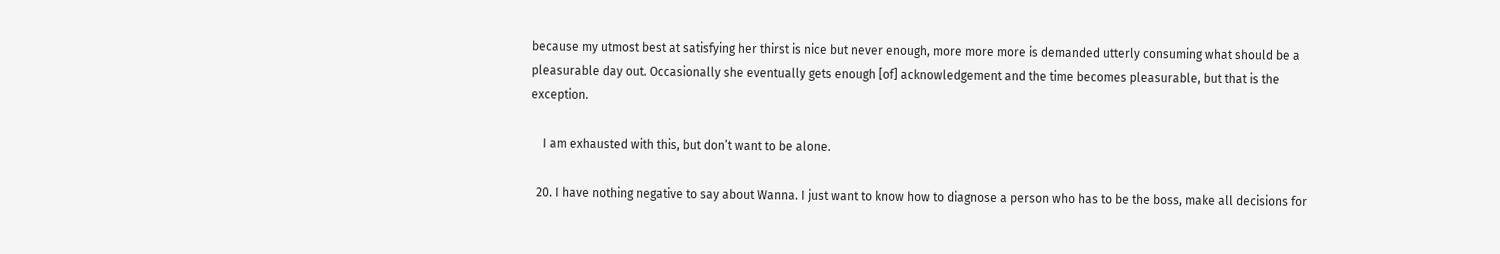because my utmost best at satisfying her thirst is nice but never enough, more more more is demanded utterly consuming what should be a pleasurable day out. Occasionally she eventually gets enough [of] acknowledgement and the time becomes pleasurable, but that is the exception.

    I am exhausted with this, but don’t want to be alone.

  20. I have nothing negative to say about Wanna. I just want to know how to diagnose a person who has to be the boss, make all decisions for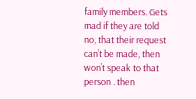family members. Gets mad if they are told no, that their request can’t be made, then won’t speak to that person . then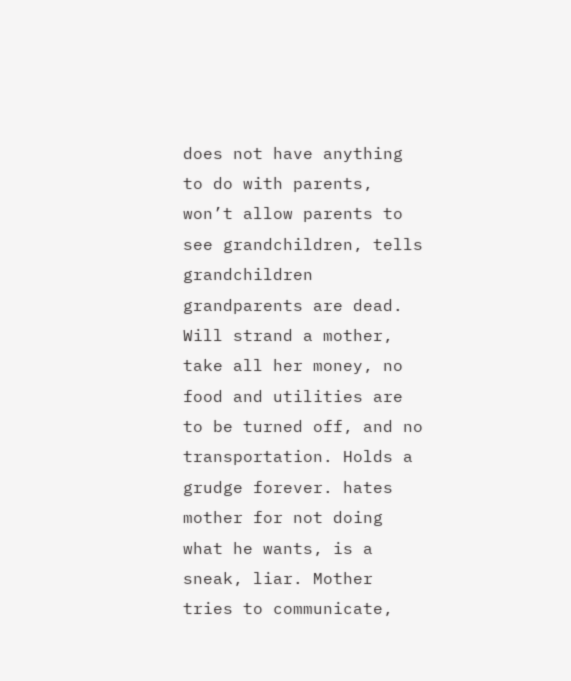does not have anything to do with parents, won’t allow parents to see grandchildren, tells grandchildren grandparents are dead. Will strand a mother, take all her money, no food and utilities are to be turned off, and no transportation. Holds a grudge forever. hates mother for not doing what he wants, is a sneak, liar. Mother tries to communicate,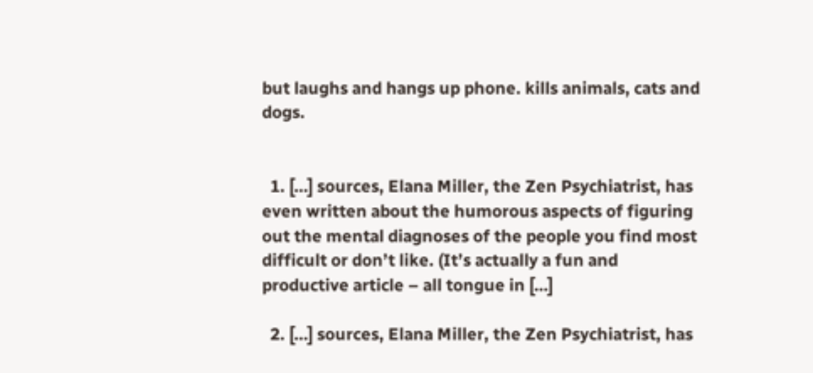but laughs and hangs up phone. kills animals, cats and dogs.


  1. […] sources, Elana Miller, the Zen Psychiatrist, has even written about the humorous aspects of figuring out the mental diagnoses of the people you find most difficult or don’t like. (It’s actually a fun and productive article – all tongue in […]

  2. […] sources, Elana Miller, the Zen Psychiatrist, has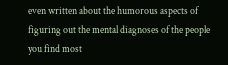even written about the humorous aspects of figuring out the mental diagnoses of the people you find most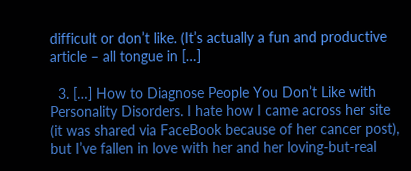difficult or don’t like. (It’s actually a fun and productive article – all tongue in […]

  3. […] How to Diagnose People You Don’t Like with Personality Disorders. I hate how I came across her site (it was shared via FaceBook because of her cancer post), but I’ve fallen in love with her and her loving-but-real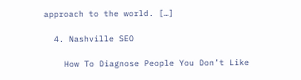approach to the world. […]

  4. Nashville SEO

    How To Diagnose People You Don’t Like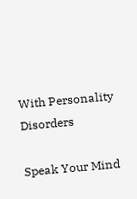With Personality Disorders

Speak Your Mind